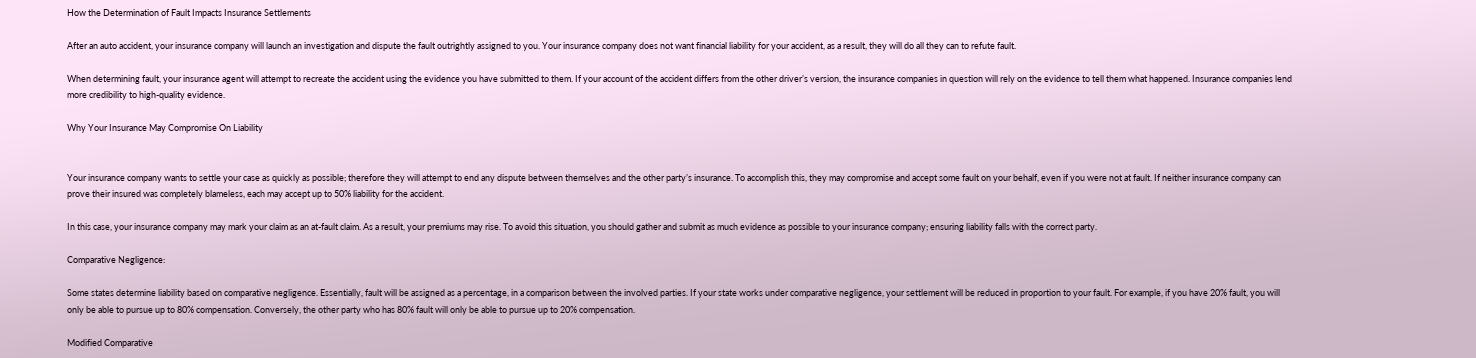How the Determination of Fault Impacts Insurance Settlements

After an auto accident, your insurance company will launch an investigation and dispute the fault outrightly assigned to you. Your insurance company does not want financial liability for your accident, as a result, they will do all they can to refute fault.

When determining fault, your insurance agent will attempt to recreate the accident using the evidence you have submitted to them. If your account of the accident differs from the other driver’s version, the insurance companies in question will rely on the evidence to tell them what happened. Insurance companies lend more credibility to high-quality evidence.

Why Your Insurance May Compromise On Liability


Your insurance company wants to settle your case as quickly as possible; therefore they will attempt to end any dispute between themselves and the other party’s insurance. To accomplish this, they may compromise and accept some fault on your behalf, even if you were not at fault. If neither insurance company can prove their insured was completely blameless, each may accept up to 50% liability for the accident.

In this case, your insurance company may mark your claim as an at-fault claim. As a result, your premiums may rise. To avoid this situation, you should gather and submit as much evidence as possible to your insurance company; ensuring liability falls with the correct party.

Comparative Negligence:

Some states determine liability based on comparative negligence. Essentially, fault will be assigned as a percentage, in a comparison between the involved parties. If your state works under comparative negligence, your settlement will be reduced in proportion to your fault. For example, if you have 20% fault, you will only be able to pursue up to 80% compensation. Conversely, the other party who has 80% fault will only be able to pursue up to 20% compensation.

Modified Comparative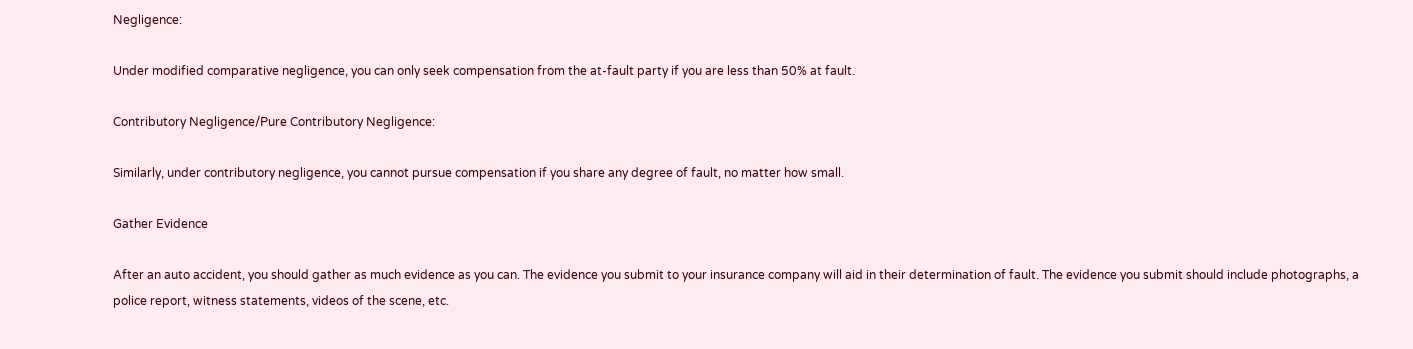Negligence:

Under modified comparative negligence, you can only seek compensation from the at-fault party if you are less than 50% at fault.

Contributory Negligence/Pure Contributory Negligence:

Similarly, under contributory negligence, you cannot pursue compensation if you share any degree of fault, no matter how small.

Gather Evidence

After an auto accident, you should gather as much evidence as you can. The evidence you submit to your insurance company will aid in their determination of fault. The evidence you submit should include photographs, a police report, witness statements, videos of the scene, etc.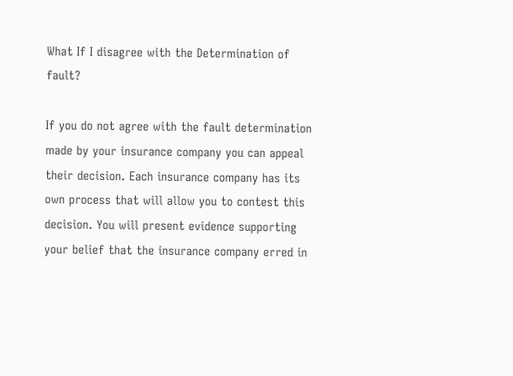What If I disagree with the Determination of fault?

If you do not agree with the fault determination made by your insurance company you can appeal their decision. Each insurance company has its own process that will allow you to contest this decision. You will present evidence supporting your belief that the insurance company erred in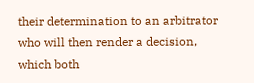their determination to an arbitrator who will then render a decision, which both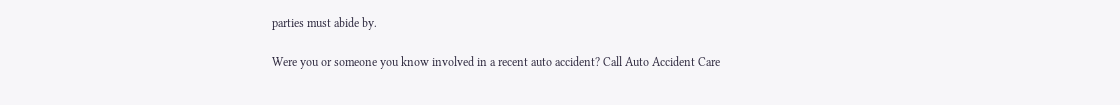parties must abide by.

Were you or someone you know involved in a recent auto accident? Call Auto Accident Care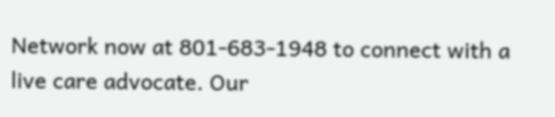Network now at 801-683-1948 to connect with a live care advocate. Our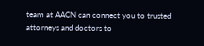team at AACN can connect you to trusted attorneys and doctors to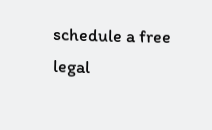schedule a free legal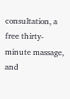consultation, a free thirty-minute massage, and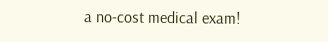a no-cost medical exam!